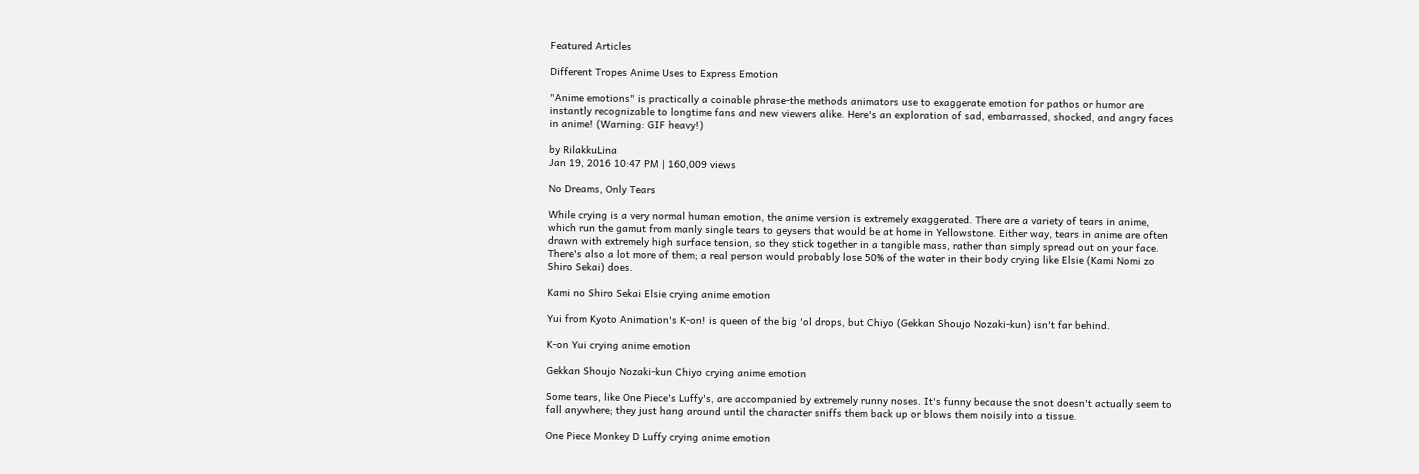Featured Articles

Different Tropes Anime Uses to Express Emotion

"Anime emotions" is practically a coinable phrase-the methods animators use to exaggerate emotion for pathos or humor are instantly recognizable to longtime fans and new viewers alike. Here's an exploration of sad, embarrassed, shocked, and angry faces in anime! (Warning: GIF heavy!)

by RilakkuLina
Jan 19, 2016 10:47 PM | 160,009 views

No Dreams, Only Tears

While crying is a very normal human emotion, the anime version is extremely exaggerated. There are a variety of tears in anime, which run the gamut from manly single tears to geysers that would be at home in Yellowstone. Either way, tears in anime are often drawn with extremely high surface tension, so they stick together in a tangible mass, rather than simply spread out on your face. There's also a lot more of them; a real person would probably lose 50% of the water in their body crying like Elsie (Kami Nomi zo Shiro Sekai) does.

Kami no Shiro Sekai Elsie crying anime emotion

Yui from Kyoto Animation's K-on! is queen of the big 'ol drops, but Chiyo (Gekkan Shoujo Nozaki-kun) isn't far behind.

K-on Yui crying anime emotion

Gekkan Shoujo Nozaki-kun Chiyo crying anime emotion

Some tears, like One Piece's Luffy's, are accompanied by extremely runny noses. It's funny because the snot doesn't actually seem to fall anywhere; they just hang around until the character sniffs them back up or blows them noisily into a tissue.

One Piece Monkey D Luffy crying anime emotion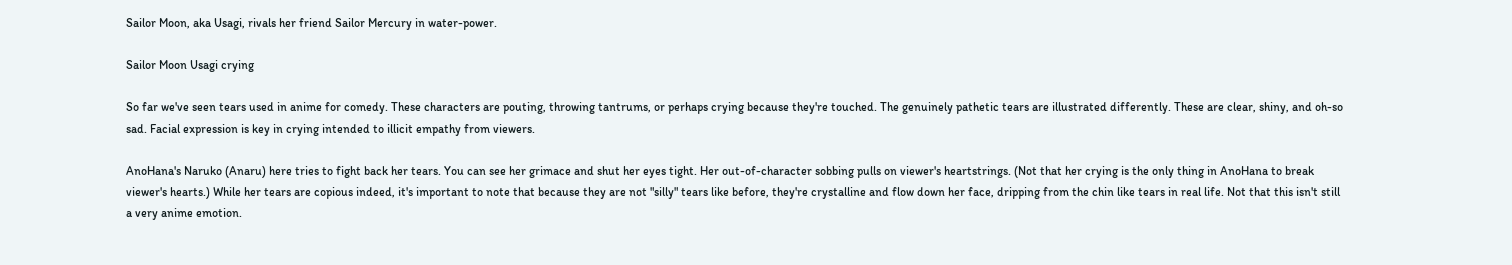Sailor Moon, aka Usagi, rivals her friend Sailor Mercury in water-power.

Sailor Moon Usagi crying

So far we've seen tears used in anime for comedy. These characters are pouting, throwing tantrums, or perhaps crying because they're touched. The genuinely pathetic tears are illustrated differently. These are clear, shiny, and oh-so sad. Facial expression is key in crying intended to illicit empathy from viewers.

AnoHana's Naruko (Anaru) here tries to fight back her tears. You can see her grimace and shut her eyes tight. Her out-of-character sobbing pulls on viewer's heartstrings. (Not that her crying is the only thing in AnoHana to break viewer's hearts.) While her tears are copious indeed, it's important to note that because they are not "silly" tears like before, they're crystalline and flow down her face, dripping from the chin like tears in real life. Not that this isn't still a very anime emotion.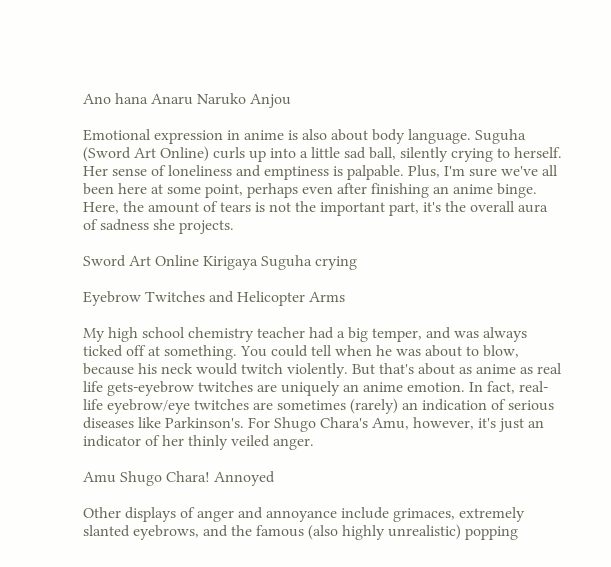Ano hana Anaru Naruko Anjou

Emotional expression in anime is also about body language. Suguha (Sword Art Online) curls up into a little sad ball, silently crying to herself. Her sense of loneliness and emptiness is palpable. Plus, I'm sure we've all been here at some point, perhaps even after finishing an anime binge. Here, the amount of tears is not the important part, it's the overall aura of sadness she projects.

Sword Art Online Kirigaya Suguha crying

Eyebrow Twitches and Helicopter Arms

My high school chemistry teacher had a big temper, and was always ticked off at something. You could tell when he was about to blow, because his neck would twitch violently. But that's about as anime as real life gets-eyebrow twitches are uniquely an anime emotion. In fact, real-life eyebrow/eye twitches are sometimes (rarely) an indication of serious diseases like Parkinson's. For Shugo Chara's Amu, however, it's just an indicator of her thinly veiled anger.

Amu Shugo Chara! Annoyed

Other displays of anger and annoyance include grimaces, extremely slanted eyebrows, and the famous (also highly unrealistic) popping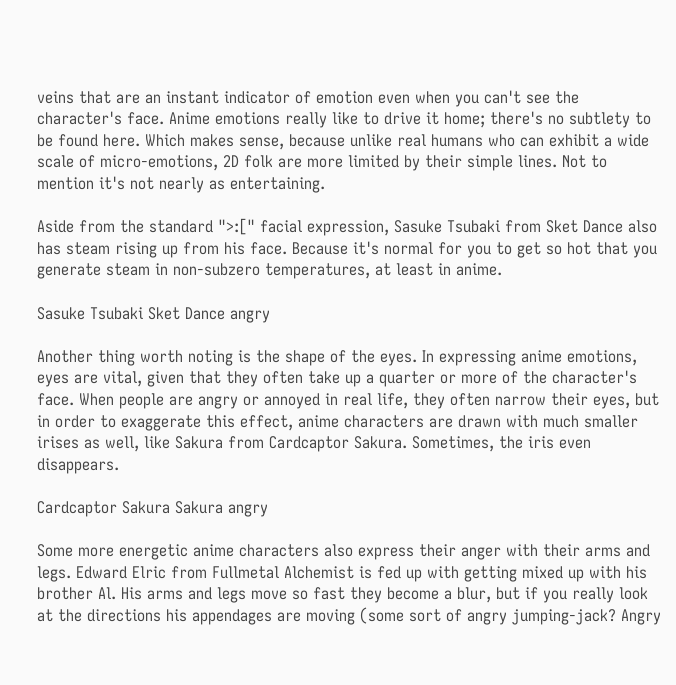veins that are an instant indicator of emotion even when you can't see the character's face. Anime emotions really like to drive it home; there's no subtlety to be found here. Which makes sense, because unlike real humans who can exhibit a wide scale of micro-emotions, 2D folk are more limited by their simple lines. Not to mention it's not nearly as entertaining.

Aside from the standard ">:[" facial expression, Sasuke Tsubaki from Sket Dance also has steam rising up from his face. Because it's normal for you to get so hot that you generate steam in non-subzero temperatures, at least in anime.

Sasuke Tsubaki Sket Dance angry

Another thing worth noting is the shape of the eyes. In expressing anime emotions, eyes are vital, given that they often take up a quarter or more of the character's face. When people are angry or annoyed in real life, they often narrow their eyes, but in order to exaggerate this effect, anime characters are drawn with much smaller irises as well, like Sakura from Cardcaptor Sakura. Sometimes, the iris even disappears.

Cardcaptor Sakura Sakura angry

Some more energetic anime characters also express their anger with their arms and legs. Edward Elric from Fullmetal Alchemist is fed up with getting mixed up with his brother Al. His arms and legs move so fast they become a blur, but if you really look at the directions his appendages are moving (some sort of angry jumping-jack? Angry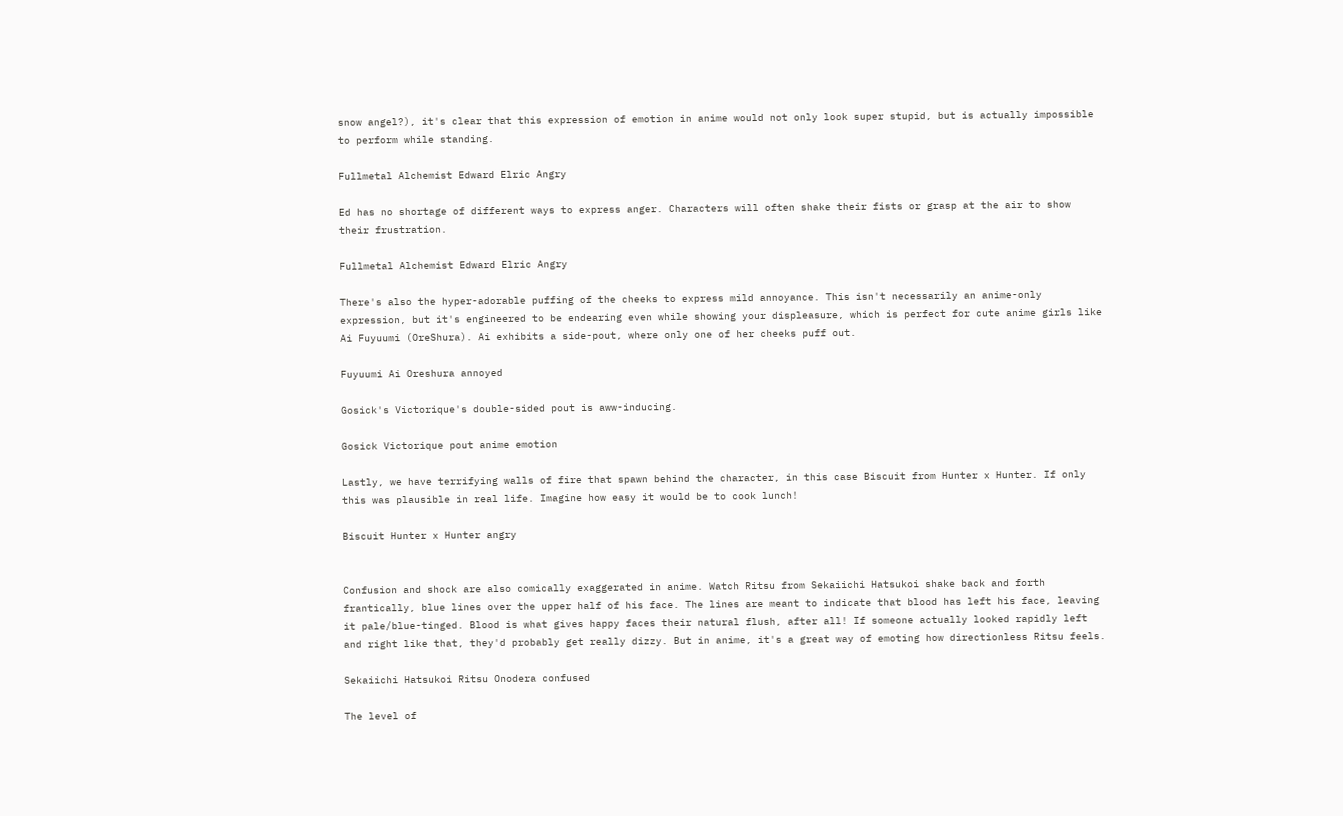snow angel?), it's clear that this expression of emotion in anime would not only look super stupid, but is actually impossible to perform while standing.

Fullmetal Alchemist Edward Elric Angry

Ed has no shortage of different ways to express anger. Characters will often shake their fists or grasp at the air to show their frustration.

Fullmetal Alchemist Edward Elric Angry

There's also the hyper-adorable puffing of the cheeks to express mild annoyance. This isn't necessarily an anime-only expression, but it's engineered to be endearing even while showing your displeasure, which is perfect for cute anime girls like Ai Fuyuumi (OreShura). Ai exhibits a side-pout, where only one of her cheeks puff out.

Fuyuumi Ai Oreshura annoyed

Gosick's Victorique's double-sided pout is aww-inducing.

Gosick Victorique pout anime emotion

Lastly, we have terrifying walls of fire that spawn behind the character, in this case Biscuit from Hunter x Hunter. If only this was plausible in real life. Imagine how easy it would be to cook lunch!

Biscuit Hunter x Hunter angry


Confusion and shock are also comically exaggerated in anime. Watch Ritsu from Sekaiichi Hatsukoi shake back and forth frantically, blue lines over the upper half of his face. The lines are meant to indicate that blood has left his face, leaving it pale/blue-tinged. Blood is what gives happy faces their natural flush, after all! If someone actually looked rapidly left and right like that, they'd probably get really dizzy. But in anime, it's a great way of emoting how directionless Ritsu feels.

Sekaiichi Hatsukoi Ritsu Onodera confused

The level of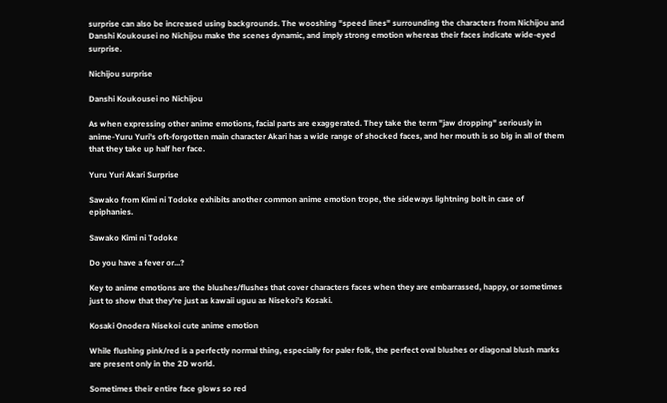surprise can also be increased using backgrounds. The wooshing "speed lines" surrounding the characters from Nichijou and Danshi Koukousei no Nichijou make the scenes dynamic, and imply strong emotion whereas their faces indicate wide-eyed surprise.

Nichijou surprise

Danshi Koukousei no Nichijou

As when expressing other anime emotions, facial parts are exaggerated. They take the term "jaw dropping" seriously in anime-Yuru Yuri's oft-forgotten main character Akari has a wide range of shocked faces, and her mouth is so big in all of them that they take up half her face.

Yuru Yuri Akari Surprise

Sawako from Kimi ni Todoke exhibits another common anime emotion trope, the sideways lightning bolt in case of epiphanies.

Sawako Kimi ni Todoke

Do you have a fever or...?

Key to anime emotions are the blushes/flushes that cover characters faces when they are embarrassed, happy, or sometimes just to show that they're just as kawaii uguu as Nisekoi's Kosaki.

Kosaki Onodera Nisekoi cute anime emotion

While flushing pink/red is a perfectly normal thing, especially for paler folk, the perfect oval blushes or diagonal blush marks are present only in the 2D world.

Sometimes their entire face glows so red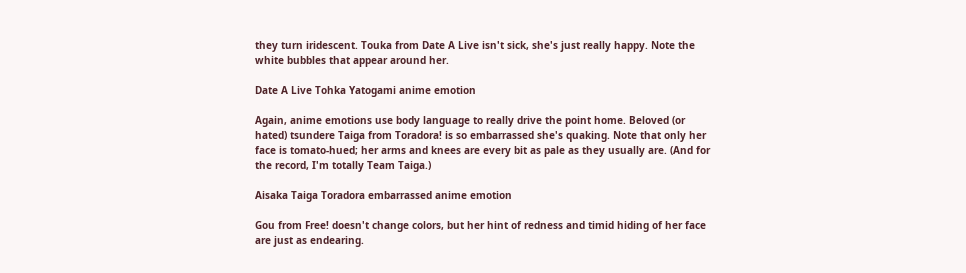they turn iridescent. Touka from Date A Live isn't sick, she's just really happy. Note the white bubbles that appear around her.

Date A Live Tohka Yatogami anime emotion

Again, anime emotions use body language to really drive the point home. Beloved (or hated) tsundere Taiga from Toradora! is so embarrassed she's quaking. Note that only her face is tomato-hued; her arms and knees are every bit as pale as they usually are. (And for the record, I'm totally Team Taiga.)

Aisaka Taiga Toradora embarrassed anime emotion

Gou from Free! doesn't change colors, but her hint of redness and timid hiding of her face are just as endearing.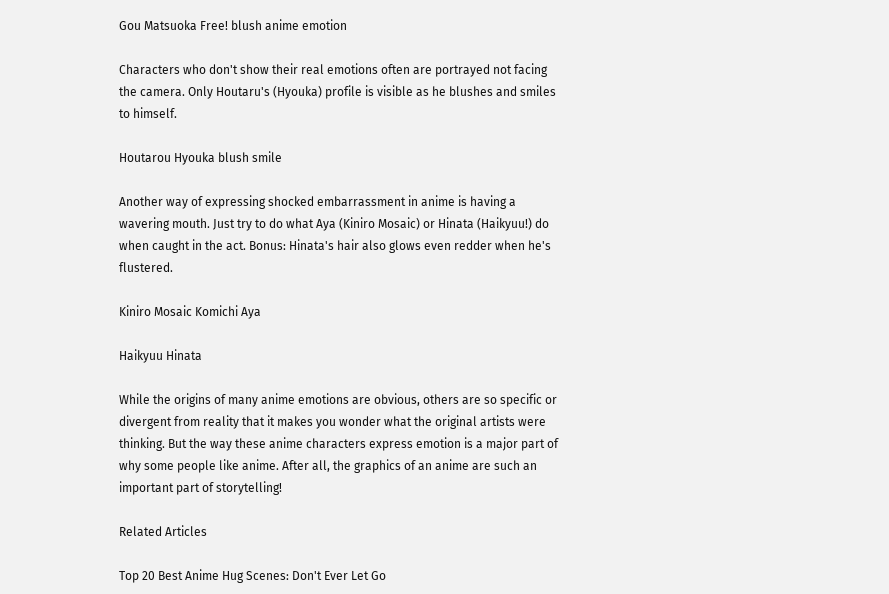Gou Matsuoka Free! blush anime emotion

Characters who don't show their real emotions often are portrayed not facing the camera. Only Houtaru's (Hyouka) profile is visible as he blushes and smiles to himself.

Houtarou Hyouka blush smile

Another way of expressing shocked embarrassment in anime is having a wavering mouth. Just try to do what Aya (Kiniro Mosaic) or Hinata (Haikyuu!) do when caught in the act. Bonus: Hinata's hair also glows even redder when he's flustered.

Kiniro Mosaic Komichi Aya

Haikyuu Hinata

While the origins of many anime emotions are obvious, others are so specific or divergent from reality that it makes you wonder what the original artists were thinking. But the way these anime characters express emotion is a major part of why some people like anime. After all, the graphics of an anime are such an important part of storytelling!

Related Articles

Top 20 Best Anime Hug Scenes: Don't Ever Let Go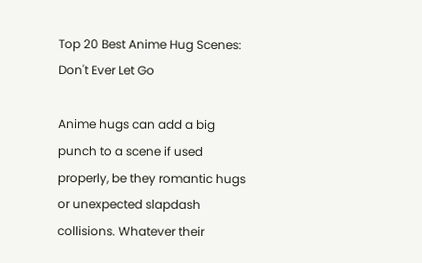Top 20 Best Anime Hug Scenes: Don't Ever Let Go

Anime hugs can add a big punch to a scene if used properly, be they romantic hugs or unexpected slapdash collisions. Whatever their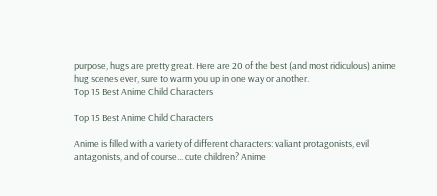purpose, hugs are pretty great. Here are 20 of the best (and most ridiculous) anime hug scenes ever, sure to warm you up in one way or another.
Top 15 Best Anime Child Characters

Top 15 Best Anime Child Characters

Anime is filled with a variety of different characters: valiant protagonists, evil antagonists, and of course... cute children? Anime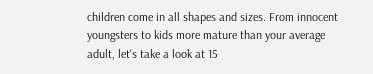children come in all shapes and sizes. From innocent youngsters to kids more mature than your average adult, let's take a look at 15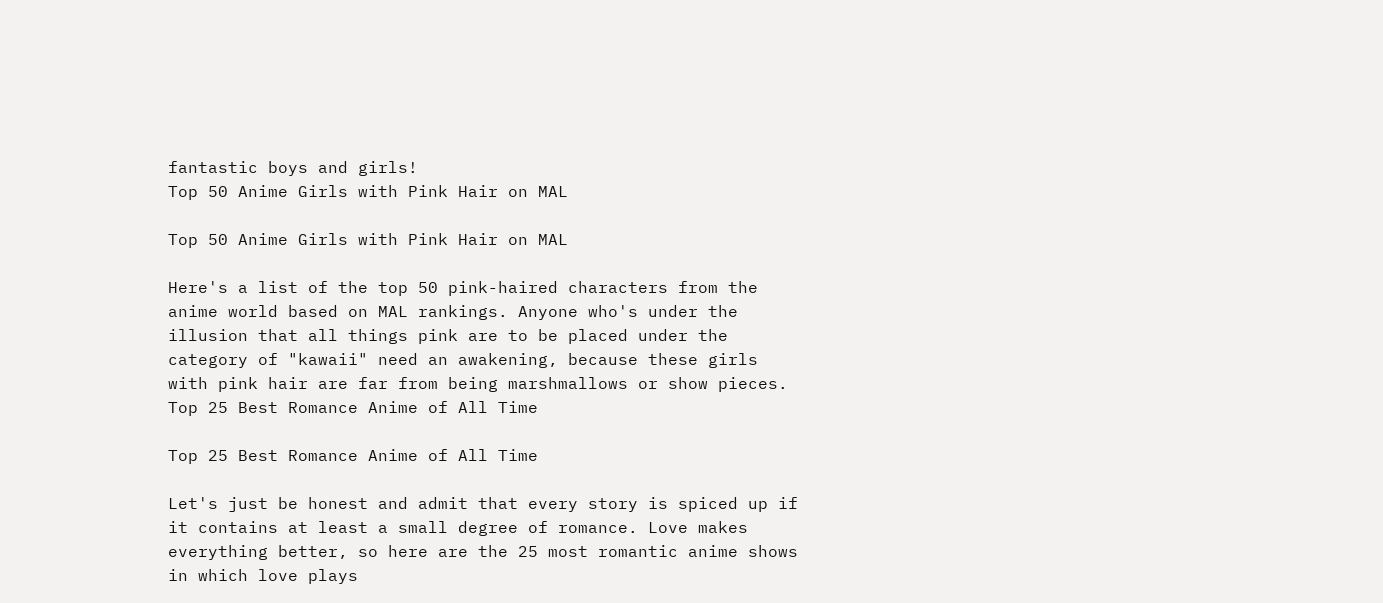fantastic boys and girls!
Top 50 Anime Girls with Pink Hair on MAL

Top 50 Anime Girls with Pink Hair on MAL

Here's a list of the top 50 pink-haired characters from the anime world based on MAL rankings. Anyone who's under the illusion that all things pink are to be placed under the category of "kawaii" need an awakening, because these girls with pink hair are far from being marshmallows or show pieces.
Top 25 Best Romance Anime of All Time

Top 25 Best Romance Anime of All Time

Let's just be honest and admit that every story is spiced up if it contains at least a small degree of romance. Love makes everything better, so here are the 25 most romantic anime shows in which love plays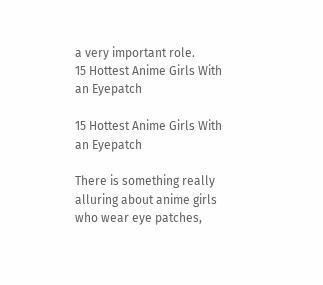a very important role.
15 Hottest Anime Girls With an Eyepatch

15 Hottest Anime Girls With an Eyepatch

There is something really alluring about anime girls who wear eye patches,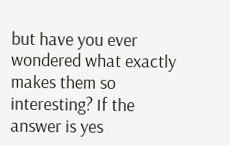but have you ever wondered what exactly makes them so interesting? If the answer is yes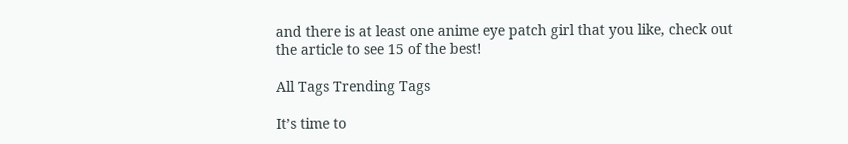and there is at least one anime eye patch girl that you like, check out the article to see 15 of the best!

All Tags Trending Tags

It’s time to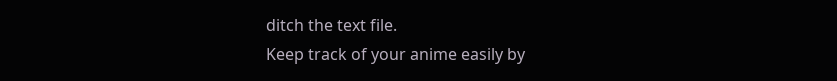ditch the text file.
Keep track of your anime easily by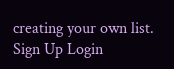creating your own list.
Sign Up Login